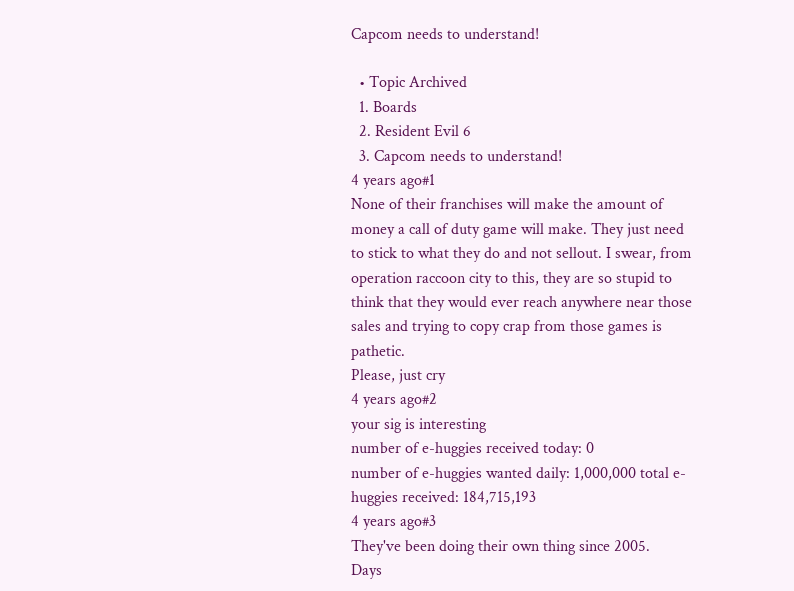Capcom needs to understand!

  • Topic Archived
  1. Boards
  2. Resident Evil 6
  3. Capcom needs to understand!
4 years ago#1
None of their franchises will make the amount of money a call of duty game will make. They just need to stick to what they do and not sellout. I swear, from operation raccoon city to this, they are so stupid to think that they would ever reach anywhere near those sales and trying to copy crap from those games is pathetic.
Please, just cry
4 years ago#2
your sig is interesting
number of e-huggies received today: 0
number of e-huggies wanted daily: 1,000,000 total e-huggies received: 184,715,193
4 years ago#3
They've been doing their own thing since 2005.
Days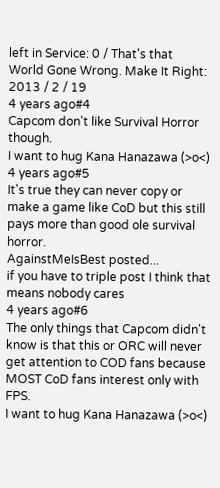left in Service: 0 / That's that
World Gone Wrong. Make It Right: 2013 / 2 / 19
4 years ago#4
Capcom don't like Survival Horror though.
I want to hug Kana Hanazawa (>o<)
4 years ago#5
It's true they can never copy or make a game like CoD but this still pays more than good ole survival horror.
AgainstMeIsBest posted...
if you have to triple post I think that means nobody cares
4 years ago#6
The only things that Capcom didn't know is that this or ORC will never get attention to COD fans because MOST CoD fans interest only with FPS.
I want to hug Kana Hanazawa (>o<)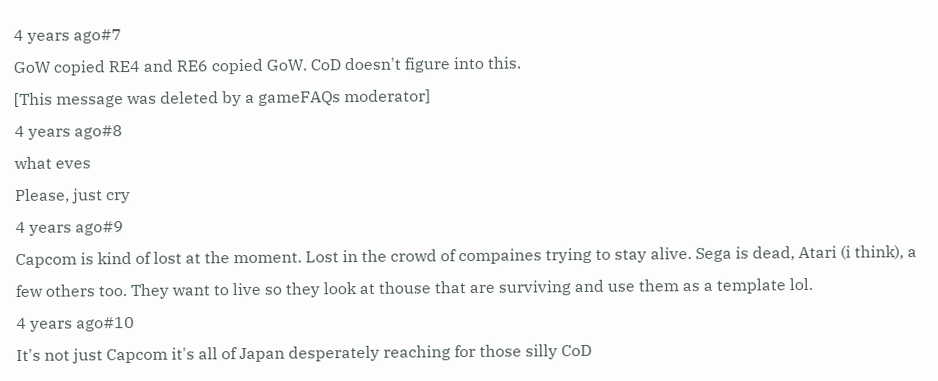4 years ago#7
GoW copied RE4 and RE6 copied GoW. CoD doesn't figure into this.
[This message was deleted by a gameFAQs moderator]
4 years ago#8
what eves
Please, just cry
4 years ago#9
Capcom is kind of lost at the moment. Lost in the crowd of compaines trying to stay alive. Sega is dead, Atari (i think), a few others too. They want to live so they look at thouse that are surviving and use them as a template lol.
4 years ago#10
It's not just Capcom it's all of Japan desperately reaching for those silly CoD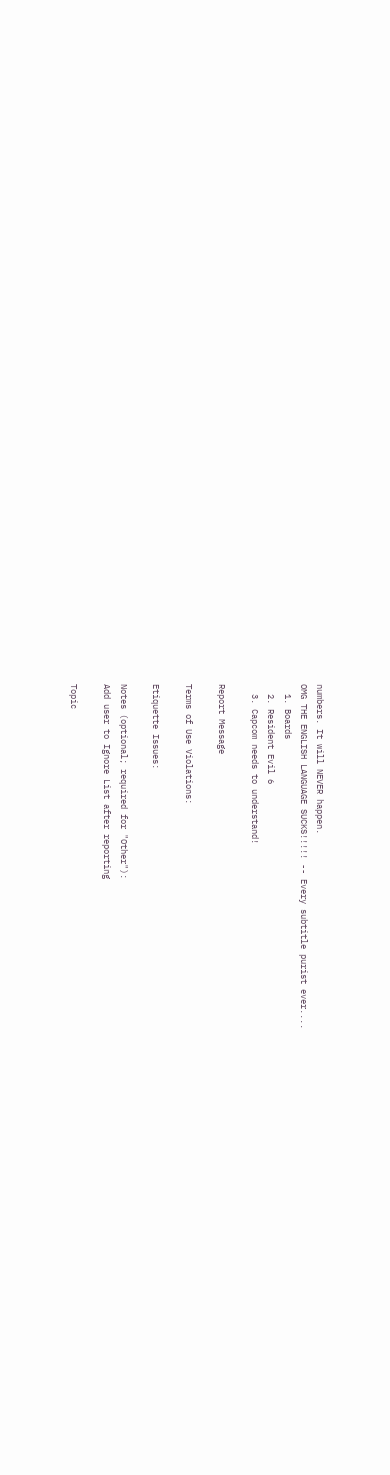numbers. It will NEVER happen.
OMG THE ENGLISH LANGUAGE SUCKS!!!!! -- Every subtitle purist ever....
  1. Boards
  2. Resident Evil 6
  3. Capcom needs to understand!

Report Message

Terms of Use Violations:

Etiquette Issues:

Notes (optional; required for "Other"):
Add user to Ignore List after reporting

Topic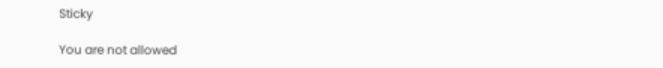Sticky

You are not allowed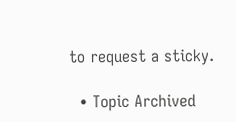to request a sticky.

  • Topic Archived